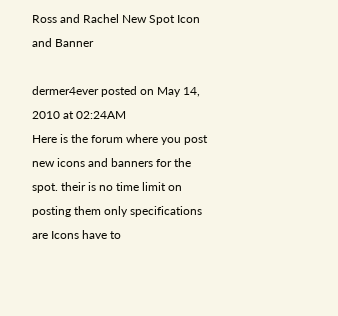Ross and Rachel New Spot Icon and Banner

dermer4ever posted on May 14, 2010 at 02:24AM
Here is the forum where you post new icons and banners for the spot. their is no time limit on posting them only specifications are Icons have to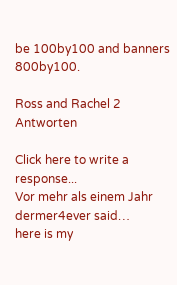be 100by100 and banners 800by100.

Ross and Rachel 2 Antworten

Click here to write a response...
Vor mehr als einem Jahr dermer4ever said…
here is my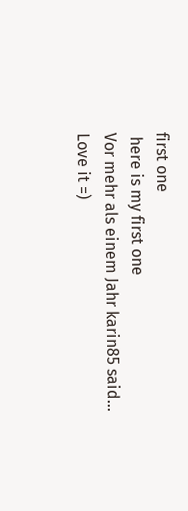first one
 here is my first one
Vor mehr als einem Jahr karin85 said…
Love it =)